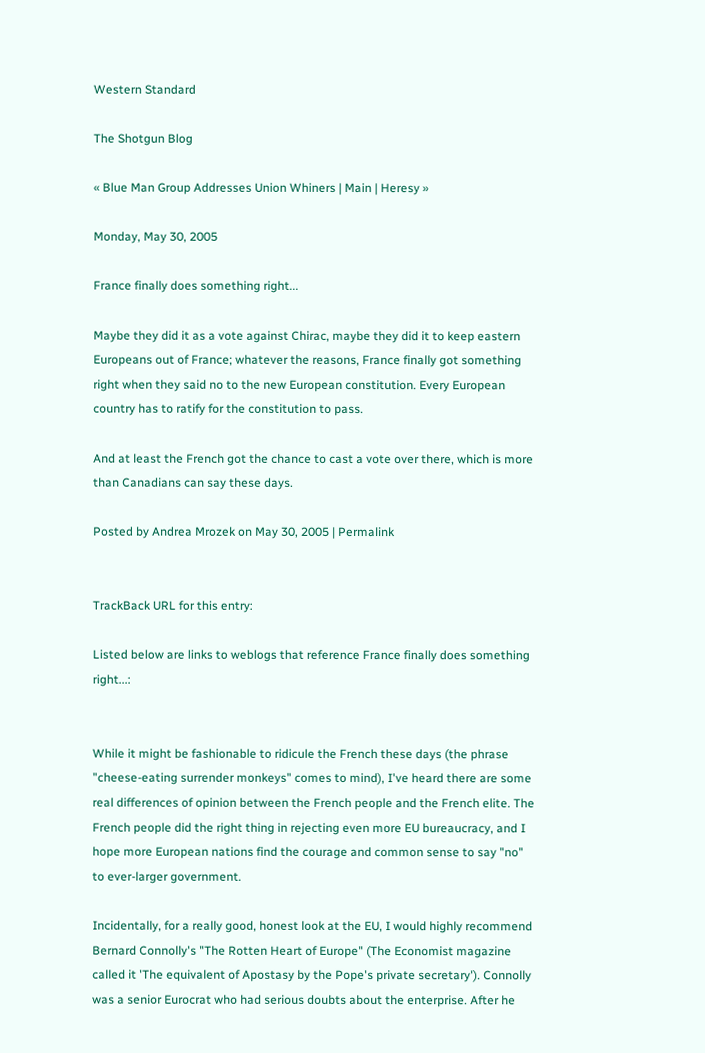Western Standard

The Shotgun Blog

« Blue Man Group Addresses Union Whiners | Main | Heresy »

Monday, May 30, 2005

France finally does something right...

Maybe they did it as a vote against Chirac, maybe they did it to keep eastern Europeans out of France; whatever the reasons, France finally got something right when they said no to the new European constitution. Every European country has to ratify for the constitution to pass.

And at least the French got the chance to cast a vote over there, which is more than Canadians can say these days.

Posted by Andrea Mrozek on May 30, 2005 | Permalink


TrackBack URL for this entry:

Listed below are links to weblogs that reference France finally does something right...:


While it might be fashionable to ridicule the French these days (the phrase "cheese-eating surrender monkeys" comes to mind), I've heard there are some real differences of opinion between the French people and the French elite. The French people did the right thing in rejecting even more EU bureaucracy, and I hope more European nations find the courage and common sense to say "no" to ever-larger government.

Incidentally, for a really good, honest look at the EU, I would highly recommend Bernard Connolly's "The Rotten Heart of Europe" (The Economist magazine called it 'The equivalent of Apostasy by the Pope's private secretary'). Connolly was a senior Eurocrat who had serious doubts about the enterprise. After he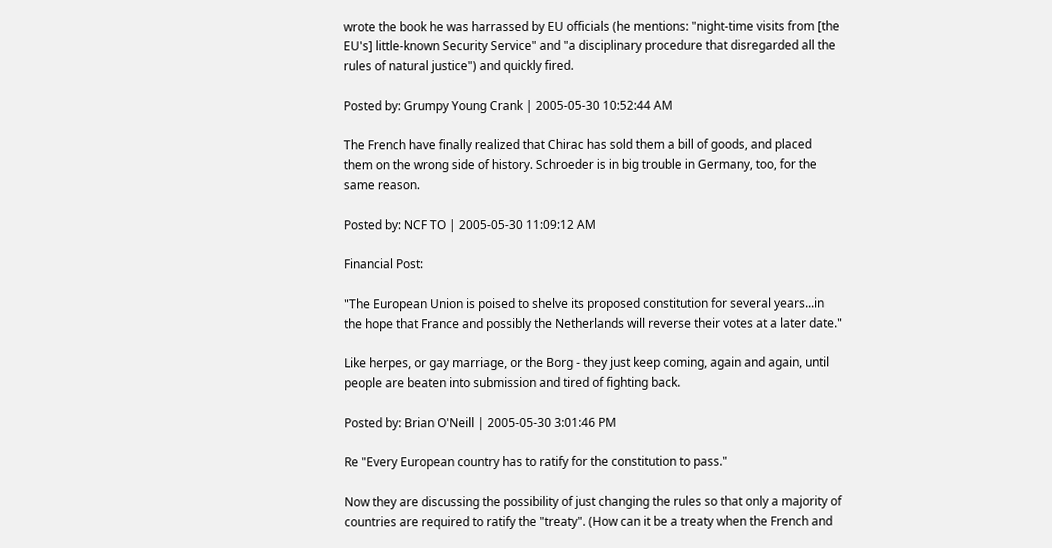wrote the book he was harrassed by EU officials (he mentions: "night-time visits from [the EU's] little-known Security Service" and "a disciplinary procedure that disregarded all the rules of natural justice") and quickly fired.

Posted by: Grumpy Young Crank | 2005-05-30 10:52:44 AM

The French have finally realized that Chirac has sold them a bill of goods, and placed them on the wrong side of history. Schroeder is in big trouble in Germany, too, for the same reason.

Posted by: NCF TO | 2005-05-30 11:09:12 AM

Financial Post:

"The European Union is poised to shelve its proposed constitution for several years...in the hope that France and possibly the Netherlands will reverse their votes at a later date."

Like herpes, or gay marriage, or the Borg - they just keep coming, again and again, until people are beaten into submission and tired of fighting back.

Posted by: Brian O'Neill | 2005-05-30 3:01:46 PM

Re "Every European country has to ratify for the constitution to pass."

Now they are discussing the possibility of just changing the rules so that only a majority of countries are required to ratify the "treaty". (How can it be a treaty when the French and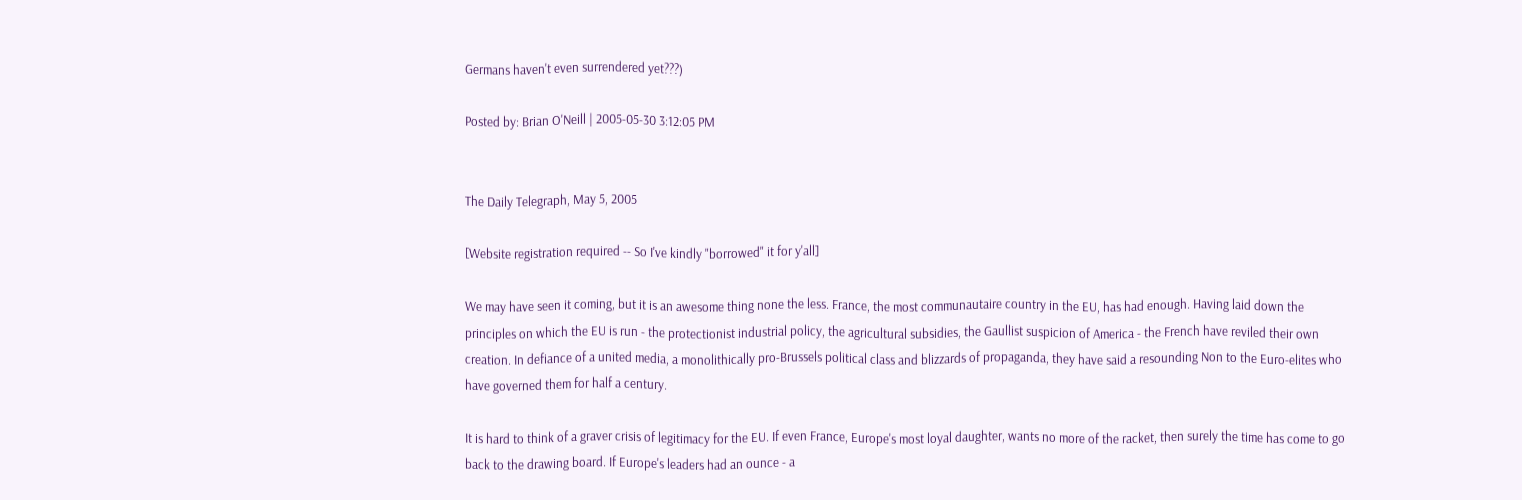Germans haven't even surrendered yet???)

Posted by: Brian O'Neill | 2005-05-30 3:12:05 PM


The Daily Telegraph, May 5, 2005

[Website registration required -- So I've kindly "borrowed" it for y'all]

We may have seen it coming, but it is an awesome thing none the less. France, the most communautaire country in the EU, has had enough. Having laid down the principles on which the EU is run - the protectionist industrial policy, the agricultural subsidies, the Gaullist suspicion of America - the French have reviled their own creation. In defiance of a united media, a monolithically pro-Brussels political class and blizzards of propaganda, they have said a resounding Non to the Euro-elites who have governed them for half a century.

It is hard to think of a graver crisis of legitimacy for the EU. If even France, Europe's most loyal daughter, wants no more of the racket, then surely the time has come to go back to the drawing board. If Europe's leaders had an ounce - a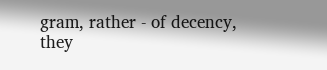gram, rather - of decency, they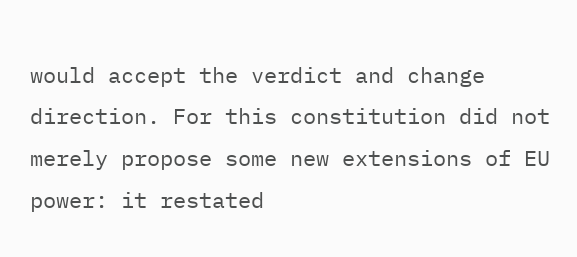would accept the verdict and change direction. For this constitution did not merely propose some new extensions of EU power: it restated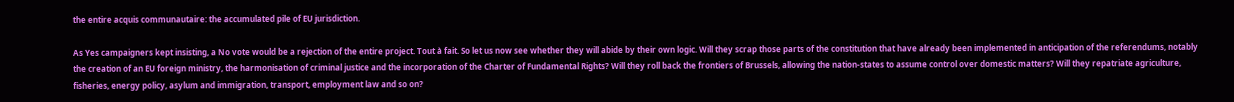the entire acquis communautaire: the accumulated pile of EU jurisdiction.

As Yes campaigners kept insisting, a No vote would be a rejection of the entire project. Tout à fait. So let us now see whether they will abide by their own logic. Will they scrap those parts of the constitution that have already been implemented in anticipation of the referendums, notably the creation of an EU foreign ministry, the harmonisation of criminal justice and the incorporation of the Charter of Fundamental Rights? Will they roll back the frontiers of Brussels, allowing the nation-states to assume control over domestic matters? Will they repatriate agriculture, fisheries, energy policy, asylum and immigration, transport, employment law and so on?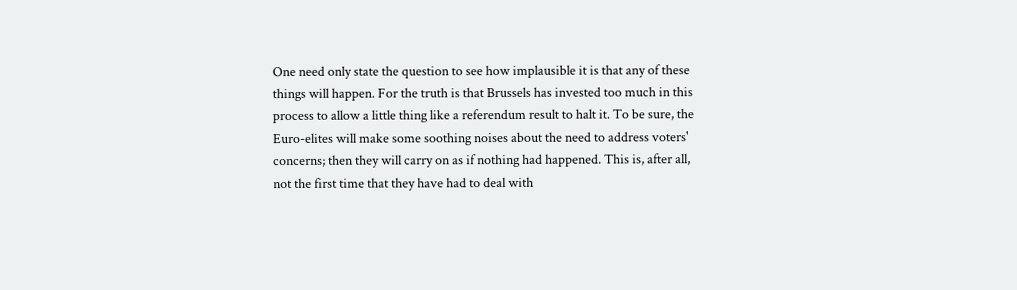One need only state the question to see how implausible it is that any of these things will happen. For the truth is that Brussels has invested too much in this process to allow a little thing like a referendum result to halt it. To be sure, the Euro-elites will make some soothing noises about the need to address voters' concerns; then they will carry on as if nothing had happened. This is, after all, not the first time that they have had to deal with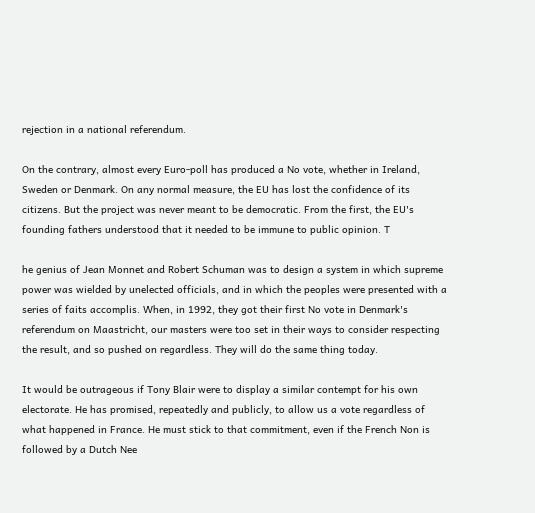rejection in a national referendum.

On the contrary, almost every Euro-poll has produced a No vote, whether in Ireland, Sweden or Denmark. On any normal measure, the EU has lost the confidence of its citizens. But the project was never meant to be democratic. From the first, the EU's founding fathers understood that it needed to be immune to public opinion. T

he genius of Jean Monnet and Robert Schuman was to design a system in which supreme power was wielded by unelected officials, and in which the peoples were presented with a series of faits accomplis. When, in 1992, they got their first No vote in Denmark's referendum on Maastricht, our masters were too set in their ways to consider respecting the result, and so pushed on regardless. They will do the same thing today.

It would be outrageous if Tony Blair were to display a similar contempt for his own electorate. He has promised, repeatedly and publicly, to allow us a vote regardless of what happened in France. He must stick to that commitment, even if the French Non is followed by a Dutch Nee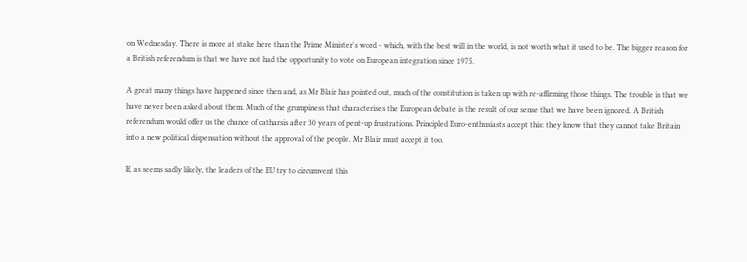on Wednesday. There is more at stake here than the Prime Minister's word - which, with the best will in the world, is not worth what it used to be. The bigger reason for a British referendum is that we have not had the opportunity to vote on European integration since 1975.

A great many things have happened since then and, as Mr Blair has pointed out, much of the constitution is taken up with re-affirming those things. The trouble is that we have never been asked about them. Much of the grumpiness that characterises the European debate is the result of our sense that we have been ignored. A British referendum would offer us the chance of catharsis after 30 years of pent-up frustrations. Principled Euro-enthusiasts accept this: they know that they cannot take Britain into a new political dispensation without the approval of the people. Mr Blair must accept it too.

If, as seems sadly likely, the leaders of the EU try to circumvent this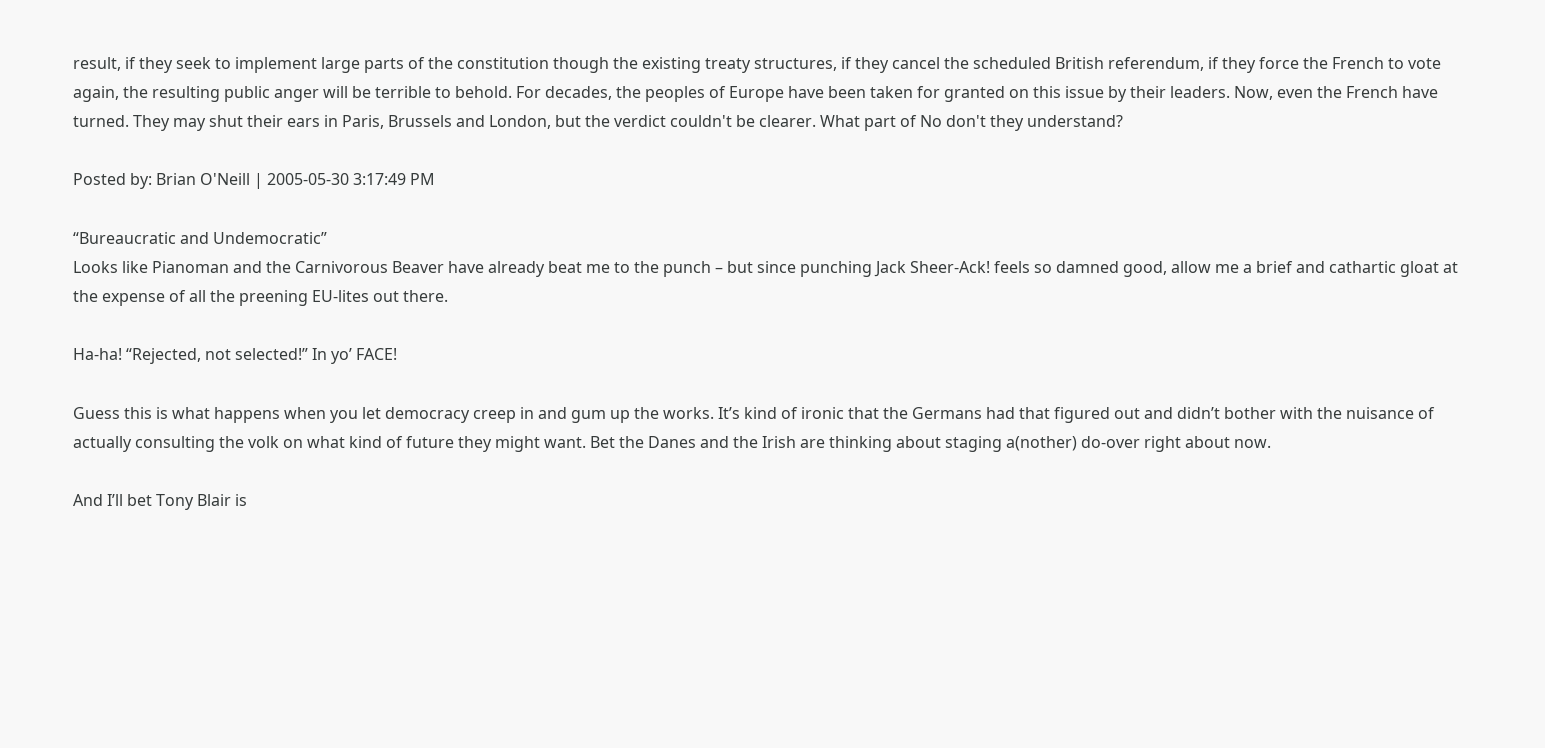result, if they seek to implement large parts of the constitution though the existing treaty structures, if they cancel the scheduled British referendum, if they force the French to vote again, the resulting public anger will be terrible to behold. For decades, the peoples of Europe have been taken for granted on this issue by their leaders. Now, even the French have turned. They may shut their ears in Paris, Brussels and London, but the verdict couldn't be clearer. What part of No don't they understand?

Posted by: Brian O'Neill | 2005-05-30 3:17:49 PM

“Bureaucratic and Undemocratic”
Looks like Pianoman and the Carnivorous Beaver have already beat me to the punch – but since punching Jack Sheer-Ack! feels so damned good, allow me a brief and cathartic gloat at the expense of all the preening EU-lites out there.

Ha-ha! “Rejected, not selected!” In yo’ FACE!

Guess this is what happens when you let democracy creep in and gum up the works. It’s kind of ironic that the Germans had that figured out and didn’t bother with the nuisance of actually consulting the volk on what kind of future they might want. Bet the Danes and the Irish are thinking about staging a(nother) do-over right about now.

And I’ll bet Tony Blair is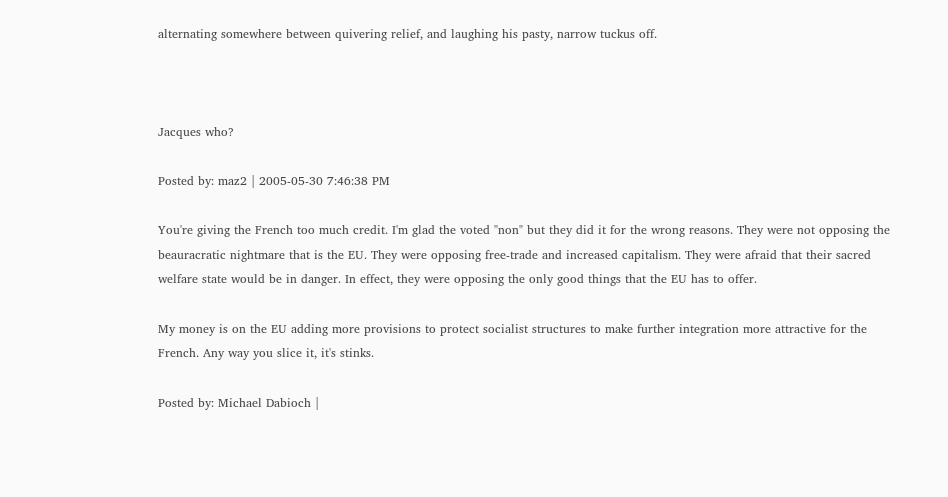alternating somewhere between quivering relief, and laughing his pasty, narrow tuckus off.



Jacques who?

Posted by: maz2 | 2005-05-30 7:46:38 PM

You're giving the French too much credit. I'm glad the voted "non" but they did it for the wrong reasons. They were not opposing the beauracratic nightmare that is the EU. They were opposing free-trade and increased capitalism. They were afraid that their sacred welfare state would be in danger. In effect, they were opposing the only good things that the EU has to offer.

My money is on the EU adding more provisions to protect socialist structures to make further integration more attractive for the French. Any way you slice it, it's stinks.

Posted by: Michael Dabioch |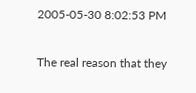2005-05-30 8:02:53 PM

The real reason that they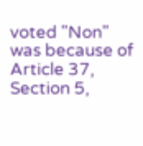voted "Non" was because of Article 37, Section 5,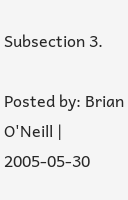Subsection 3.

Posted by: Brian O'Neill | 2005-05-30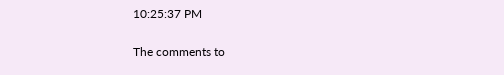10:25:37 PM

The comments to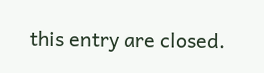this entry are closed.